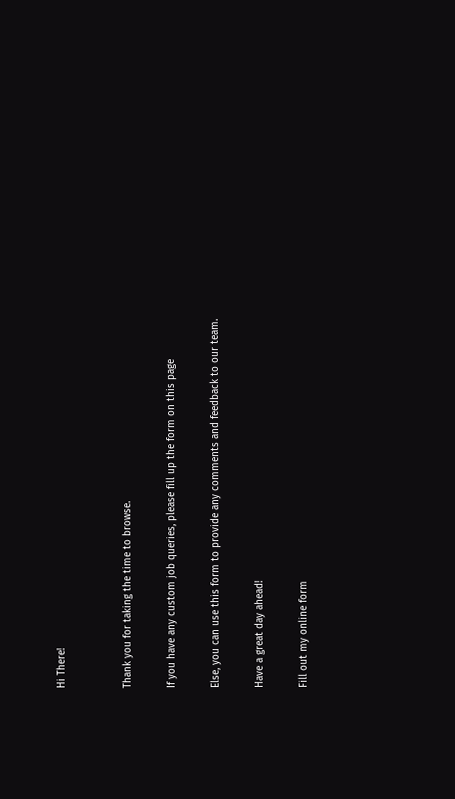Hi There!


Thank you for taking the time to browse.

If you have any custom job queries, please fill up the form on this page

Else, you can use this form to provide any comments and feedback to our team.

Have a great day ahead!

Fill out my online form